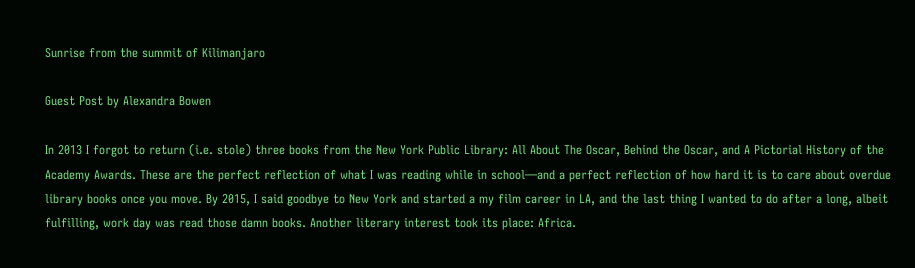Sunrise from the summit of Kilimanjaro

Guest Post by Alexandra Bowen

In 2013 I forgot to return (i.e. stole) three books from the New York Public Library: All About The Oscar, Behind the Oscar, and A Pictorial History of the Academy Awards. These are the perfect reflection of what I was reading while in school—and a perfect reflection of how hard it is to care about overdue library books once you move. By 2015, I said goodbye to New York and started a my film career in LA, and the last thing I wanted to do after a long, albeit fulfilling, work day was read those damn books. Another literary interest took its place: Africa.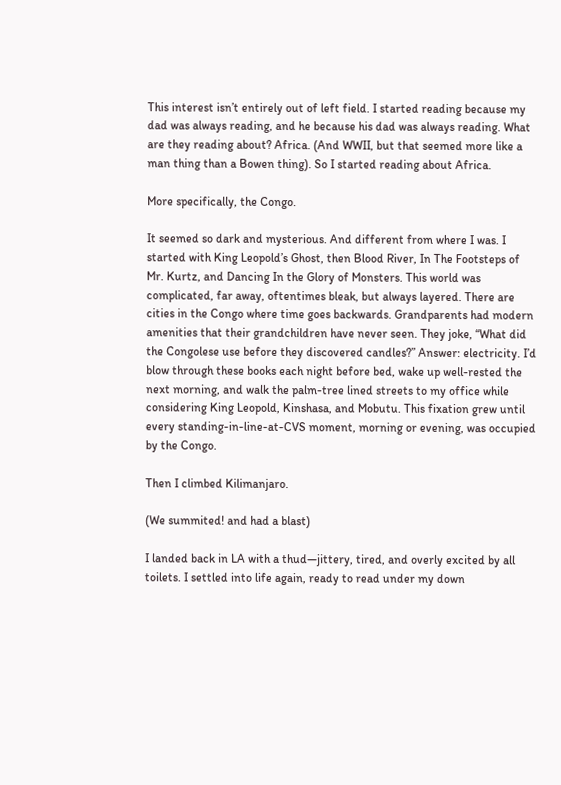This interest isn’t entirely out of left field. I started reading because my dad was always reading, and he because his dad was always reading. What are they reading about? Africa. (And WWII, but that seemed more like a man thing than a Bowen thing). So I started reading about Africa.

More specifically, the Congo.

It seemed so dark and mysterious. And different from where I was. I started with King Leopold’s Ghost, then Blood River, In The Footsteps of Mr. Kurtz, and Dancing In the Glory of Monsters. This world was complicated, far away, oftentimes bleak, but always layered. There are cities in the Congo where time goes backwards. Grandparents had modern amenities that their grandchildren have never seen. They joke, “What did the Congolese use before they discovered candles?” Answer: electricity. I’d blow through these books each night before bed, wake up well-rested the next morning, and walk the palm-tree lined streets to my office while considering King Leopold, Kinshasa, and Mobutu. This fixation grew until every standing-in-line-at-CVS moment, morning or evening, was occupied by the Congo.

Then I climbed Kilimanjaro.

(We summited! and had a blast)

I landed back in LA with a thud—jittery, tired, and overly excited by all toilets. I settled into life again, ready to read under my down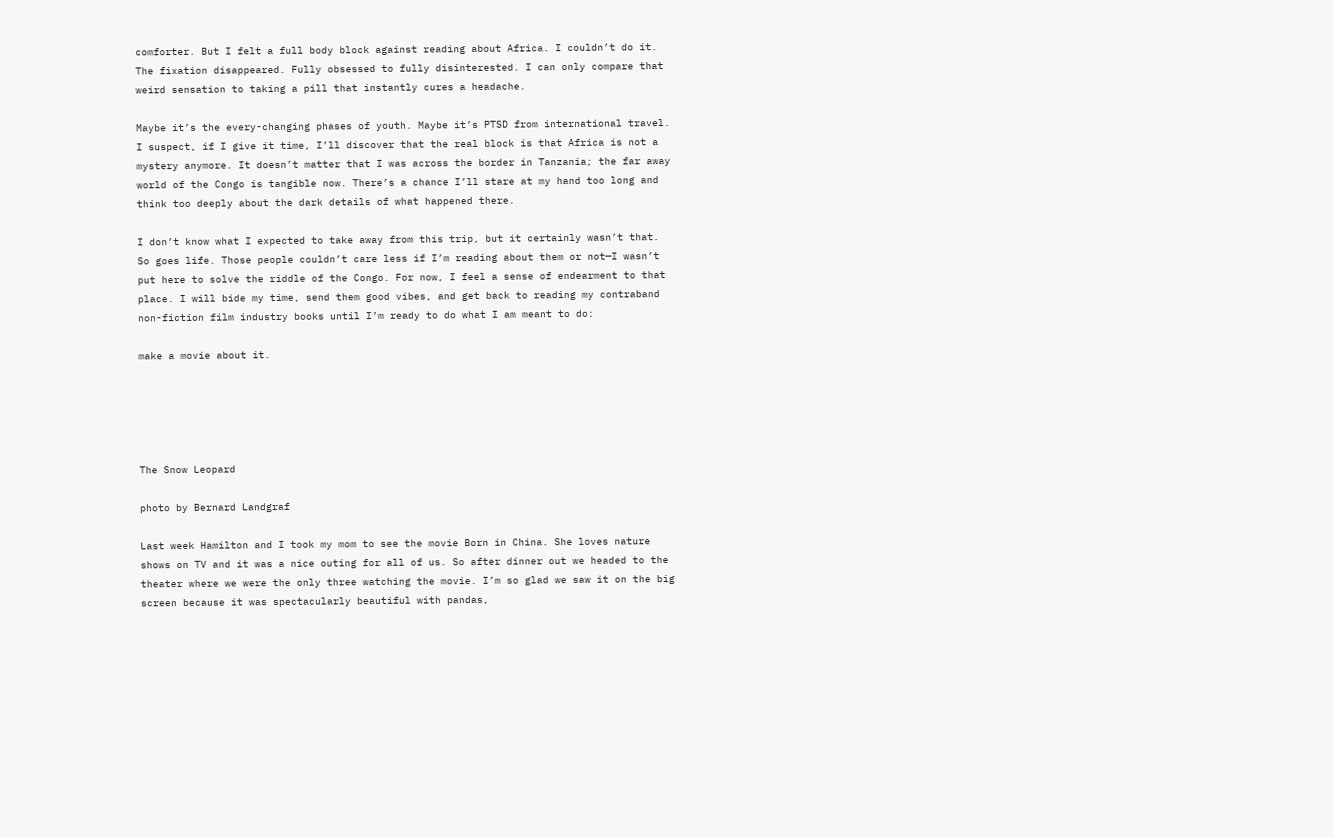comforter. But I felt a full body block against reading about Africa. I couldn’t do it. The fixation disappeared. Fully obsessed to fully disinterested. I can only compare that weird sensation to taking a pill that instantly cures a headache.

Maybe it’s the every-changing phases of youth. Maybe it’s PTSD from international travel. I suspect, if I give it time, I’ll discover that the real block is that Africa is not a mystery anymore. It doesn’t matter that I was across the border in Tanzania; the far away world of the Congo is tangible now. There’s a chance I’ll stare at my hand too long and think too deeply about the dark details of what happened there.

I don’t know what I expected to take away from this trip, but it certainly wasn’t that. So goes life. Those people couldn’t care less if I’m reading about them or not—I wasn’t put here to solve the riddle of the Congo. For now, I feel a sense of endearment to that place. I will bide my time, send them good vibes, and get back to reading my contraband non-fiction film industry books until I’m ready to do what I am meant to do:

make a movie about it.





The Snow Leopard

photo by Bernard Landgraf

Last week Hamilton and I took my mom to see the movie Born in China. She loves nature shows on TV and it was a nice outing for all of us. So after dinner out we headed to the theater where we were the only three watching the movie. I’m so glad we saw it on the big screen because it was spectacularly beautiful with pandas,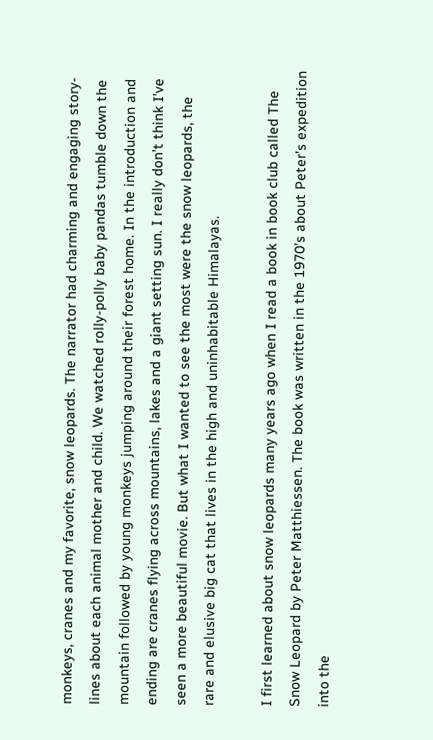monkeys, cranes and my favorite, snow leopards. The narrator had charming and engaging story-lines about each animal mother and child. We watched rolly-polly baby pandas tumble down the mountain followed by young monkeys jumping around their forest home. In the introduction and ending are cranes flying across mountains, lakes and a giant setting sun. I really don’t think I’ve seen a more beautiful movie. But what I wanted to see the most were the snow leopards, the rare and elusive big cat that lives in the high and uninhabitable Himalayas.

I first learned about snow leopards many years ago when I read a book in book club called The Snow Leopard by Peter Matthiessen. The book was written in the 1970’s about Peter’s expedition into the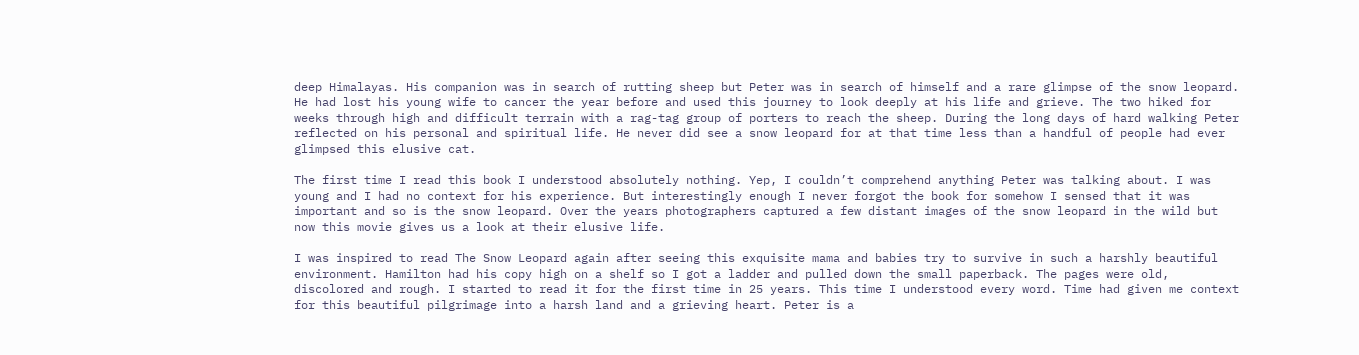deep Himalayas. His companion was in search of rutting sheep but Peter was in search of himself and a rare glimpse of the snow leopard. He had lost his young wife to cancer the year before and used this journey to look deeply at his life and grieve. The two hiked for weeks through high and difficult terrain with a rag-tag group of porters to reach the sheep. During the long days of hard walking Peter reflected on his personal and spiritual life. He never did see a snow leopard for at that time less than a handful of people had ever glimpsed this elusive cat.

The first time I read this book I understood absolutely nothing. Yep, I couldn’t comprehend anything Peter was talking about. I was young and I had no context for his experience. But interestingly enough I never forgot the book for somehow I sensed that it was important and so is the snow leopard. Over the years photographers captured a few distant images of the snow leopard in the wild but now this movie gives us a look at their elusive life.

I was inspired to read The Snow Leopard again after seeing this exquisite mama and babies try to survive in such a harshly beautiful environment. Hamilton had his copy high on a shelf so I got a ladder and pulled down the small paperback. The pages were old, discolored and rough. I started to read it for the first time in 25 years. This time I understood every word. Time had given me context for this beautiful pilgrimage into a harsh land and a grieving heart. Peter is a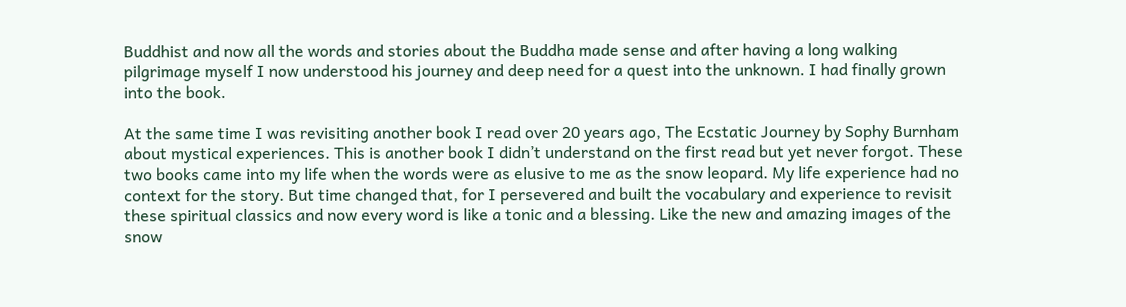Buddhist and now all the words and stories about the Buddha made sense and after having a long walking pilgrimage myself I now understood his journey and deep need for a quest into the unknown. I had finally grown into the book.

At the same time I was revisiting another book I read over 20 years ago, The Ecstatic Journey by Sophy Burnham about mystical experiences. This is another book I didn’t understand on the first read but yet never forgot. These two books came into my life when the words were as elusive to me as the snow leopard. My life experience had no context for the story. But time changed that, for I persevered and built the vocabulary and experience to revisit these spiritual classics and now every word is like a tonic and a blessing. Like the new and amazing images of the snow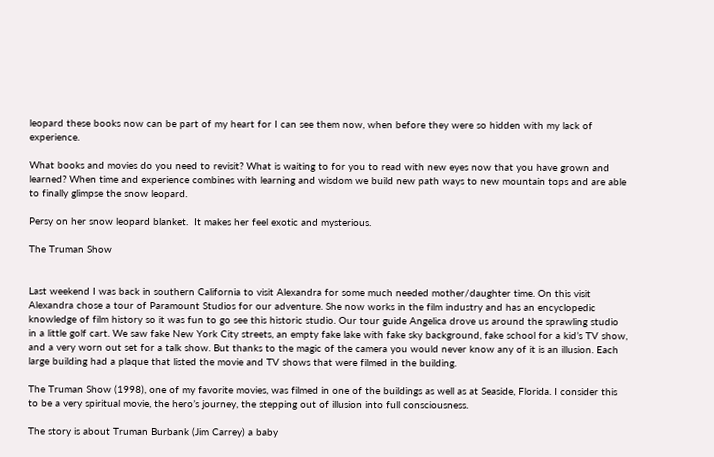leopard these books now can be part of my heart for I can see them now, when before they were so hidden with my lack of experience.

What books and movies do you need to revisit? What is waiting to for you to read with new eyes now that you have grown and learned? When time and experience combines with learning and wisdom we build new path ways to new mountain tops and are able to finally glimpse the snow leopard.

Persy on her snow leopard blanket.  It makes her feel exotic and mysterious.

The Truman Show


Last weekend I was back in southern California to visit Alexandra for some much needed mother/daughter time. On this visit Alexandra chose a tour of Paramount Studios for our adventure. She now works in the film industry and has an encyclopedic knowledge of film history so it was fun to go see this historic studio. Our tour guide Angelica drove us around the sprawling studio in a little golf cart. We saw fake New York City streets, an empty fake lake with fake sky background, fake school for a kid’s TV show, and a very worn out set for a talk show. But thanks to the magic of the camera you would never know any of it is an illusion. Each large building had a plaque that listed the movie and TV shows that were filmed in the building.

The Truman Show (1998), one of my favorite movies, was filmed in one of the buildings as well as at Seaside, Florida. I consider this to be a very spiritual movie, the hero’s journey, the stepping out of illusion into full consciousness.

The story is about Truman Burbank (Jim Carrey) a baby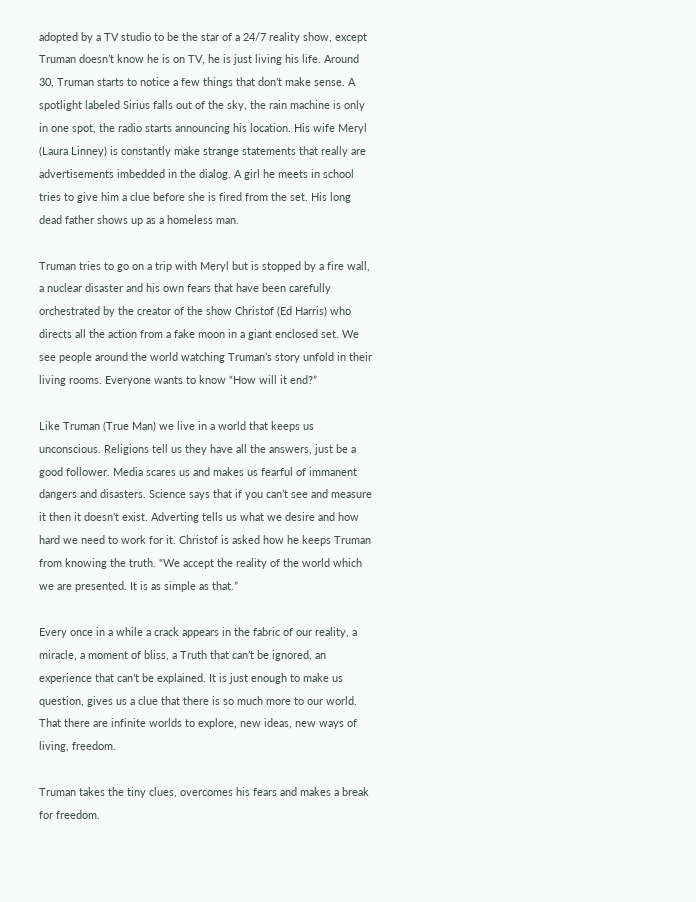adopted by a TV studio to be the star of a 24/7 reality show, except Truman doesn’t know he is on TV, he is just living his life. Around 30, Truman starts to notice a few things that don’t make sense. A spotlight labeled Sirius falls out of the sky, the rain machine is only in one spot, the radio starts announcing his location. His wife Meryl (Laura Linney) is constantly make strange statements that really are advertisements imbedded in the dialog. A girl he meets in school tries to give him a clue before she is fired from the set. His long dead father shows up as a homeless man.

Truman tries to go on a trip with Meryl but is stopped by a fire wall, a nuclear disaster and his own fears that have been carefully orchestrated by the creator of the show Christof (Ed Harris) who directs all the action from a fake moon in a giant enclosed set. We see people around the world watching Truman’s story unfold in their living rooms. Everyone wants to know “How will it end?”

Like Truman (True Man) we live in a world that keeps us unconscious. Religions tell us they have all the answers, just be a good follower. Media scares us and makes us fearful of immanent dangers and disasters. Science says that if you can’t see and measure it then it doesn’t exist. Adverting tells us what we desire and how hard we need to work for it. Christof is asked how he keeps Truman from knowing the truth. “We accept the reality of the world which we are presented. It is as simple as that.”

Every once in a while a crack appears in the fabric of our reality, a miracle, a moment of bliss, a Truth that can’t be ignored, an experience that can’t be explained. It is just enough to make us question, gives us a clue that there is so much more to our world. That there are infinite worlds to explore, new ideas, new ways of living, freedom.

Truman takes the tiny clues, overcomes his fears and makes a break for freedom.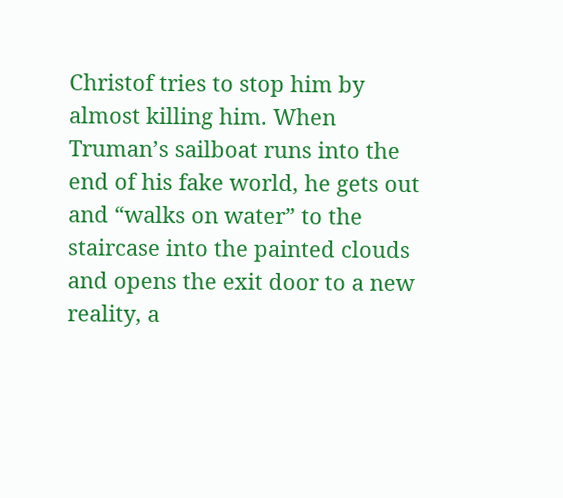Christof tries to stop him by almost killing him. When Truman’s sailboat runs into the end of his fake world, he gets out and “walks on water” to the staircase into the painted clouds and opens the exit door to a new reality, a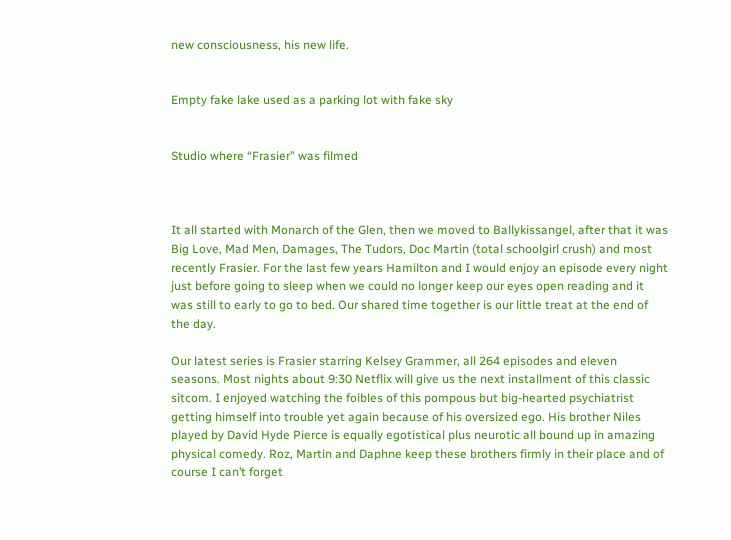new consciousness, his new life.


Empty fake lake used as a parking lot with fake sky


Studio where “Frasier” was filmed



It all started with Monarch of the Glen, then we moved to Ballykissangel, after that it was Big Love, Mad Men, Damages, The Tudors, Doc Martin (total schoolgirl crush) and most recently Frasier. For the last few years Hamilton and I would enjoy an episode every night just before going to sleep when we could no longer keep our eyes open reading and it was still to early to go to bed. Our shared time together is our little treat at the end of the day.

Our latest series is Frasier starring Kelsey Grammer, all 264 episodes and eleven seasons. Most nights about 9:30 Netflix will give us the next installment of this classic sitcom. I enjoyed watching the foibles of this pompous but big-hearted psychiatrist getting himself into trouble yet again because of his oversized ego. His brother Niles played by David Hyde Pierce is equally egotistical plus neurotic all bound up in amazing physical comedy. Roz, Martin and Daphne keep these brothers firmly in their place and of course I can’t forget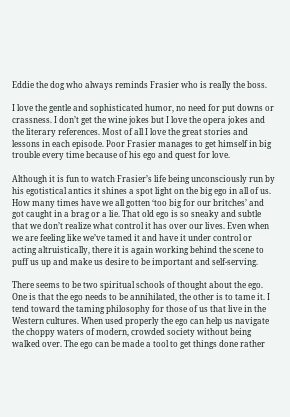Eddie the dog who always reminds Frasier who is really the boss.

I love the gentle and sophisticated humor, no need for put downs or crassness. I don’t get the wine jokes but I love the opera jokes and the literary references. Most of all I love the great stories and lessons in each episode. Poor Frasier manages to get himself in big trouble every time because of his ego and quest for love.

Although it is fun to watch Frasier’s life being unconsciously run by his egotistical antics it shines a spot light on the big ego in all of us. How many times have we all gotten ‘too big for our britches’ and got caught in a brag or a lie. That old ego is so sneaky and subtle that we don’t realize what control it has over our lives. Even when we are feeling like we’ve tamed it and have it under control or acting altruistically, there it is again working behind the scene to puff us up and make us desire to be important and self-serving.

There seems to be two spiritual schools of thought about the ego. One is that the ego needs to be annihilated, the other is to tame it. I tend toward the taming philosophy for those of us that live in the Western cultures. When used properly the ego can help us navigate the choppy waters of modern, crowded society without being walked over. The ego can be made a tool to get things done rather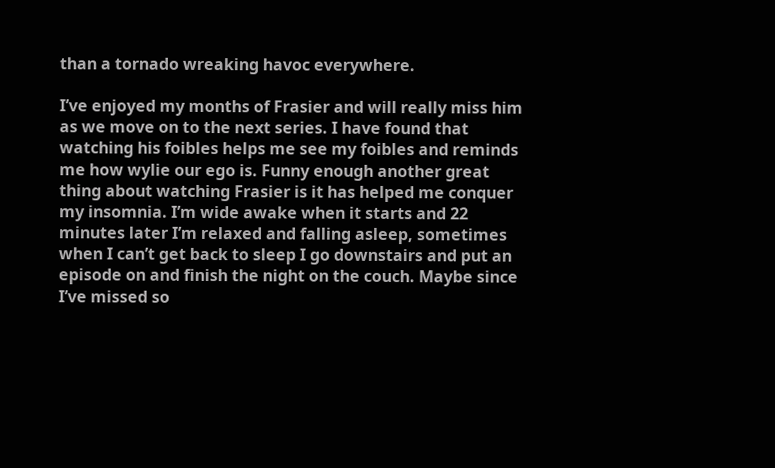than a tornado wreaking havoc everywhere.

I’ve enjoyed my months of Frasier and will really miss him as we move on to the next series. I have found that watching his foibles helps me see my foibles and reminds me how wylie our ego is. Funny enough another great thing about watching Frasier is it has helped me conquer my insomnia. I’m wide awake when it starts and 22 minutes later I’m relaxed and falling asleep, sometimes when I can’t get back to sleep I go downstairs and put an episode on and finish the night on the couch. Maybe since I’ve missed so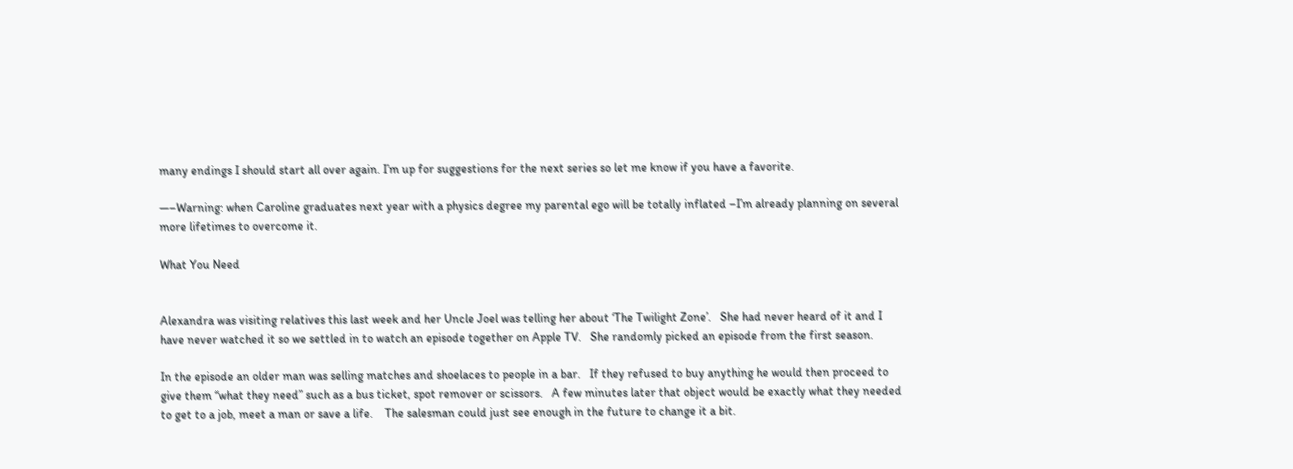many endings I should start all over again. I’m up for suggestions for the next series so let me know if you have a favorite.

—–Warning: when Caroline graduates next year with a physics degree my parental ego will be totally inflated –I’m already planning on several more lifetimes to overcome it.

What You Need


Alexandra was visiting relatives this last week and her Uncle Joel was telling her about ‘The Twilight Zone’.   She had never heard of it and I have never watched it so we settled in to watch an episode together on Apple TV.   She randomly picked an episode from the first season.

In the episode an older man was selling matches and shoelaces to people in a bar.   If they refused to buy anything he would then proceed to give them “what they need” such as a bus ticket, spot remover or scissors.   A few minutes later that object would be exactly what they needed to get to a job, meet a man or save a life.    The salesman could just see enough in the future to change it a bit.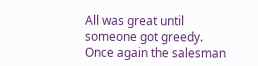All was great until someone got greedy.   Once again the salesman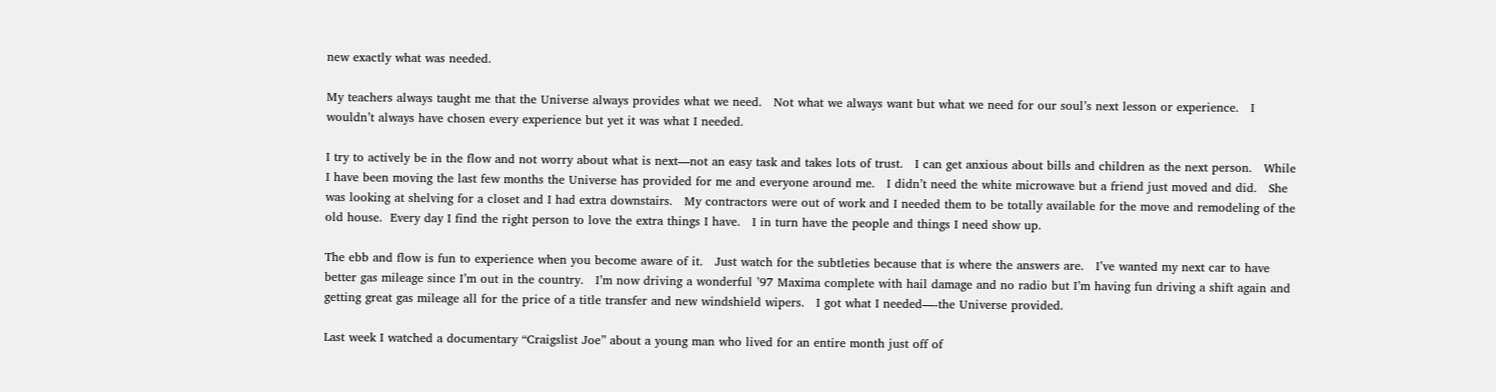new exactly what was needed.

My teachers always taught me that the Universe always provides what we need.   Not what we always want but what we need for our soul’s next lesson or experience.   I wouldn’t always have chosen every experience but yet it was what I needed.

I try to actively be in the flow and not worry about what is next—not an easy task and takes lots of trust.   I can get anxious about bills and children as the next person.   While I have been moving the last few months the Universe has provided for me and everyone around me.   I didn’t need the white microwave but a friend just moved and did.   She was looking at shelving for a closet and I had extra downstairs.   My contractors were out of work and I needed them to be totally available for the move and remodeling of the old house.  Every day I find the right person to love the extra things I have.   I in turn have the people and things I need show up.

The ebb and flow is fun to experience when you become aware of it.   Just watch for the subtleties because that is where the answers are.   I’ve wanted my next car to have better gas mileage since I’m out in the country.   I’m now driving a wonderful ’97 Maxima complete with hail damage and no radio but I’m having fun driving a shift again and getting great gas mileage all for the price of a title transfer and new windshield wipers.   I got what I needed—-the Universe provided.

Last week I watched a documentary “Craigslist Joe” about a young man who lived for an entire month just off of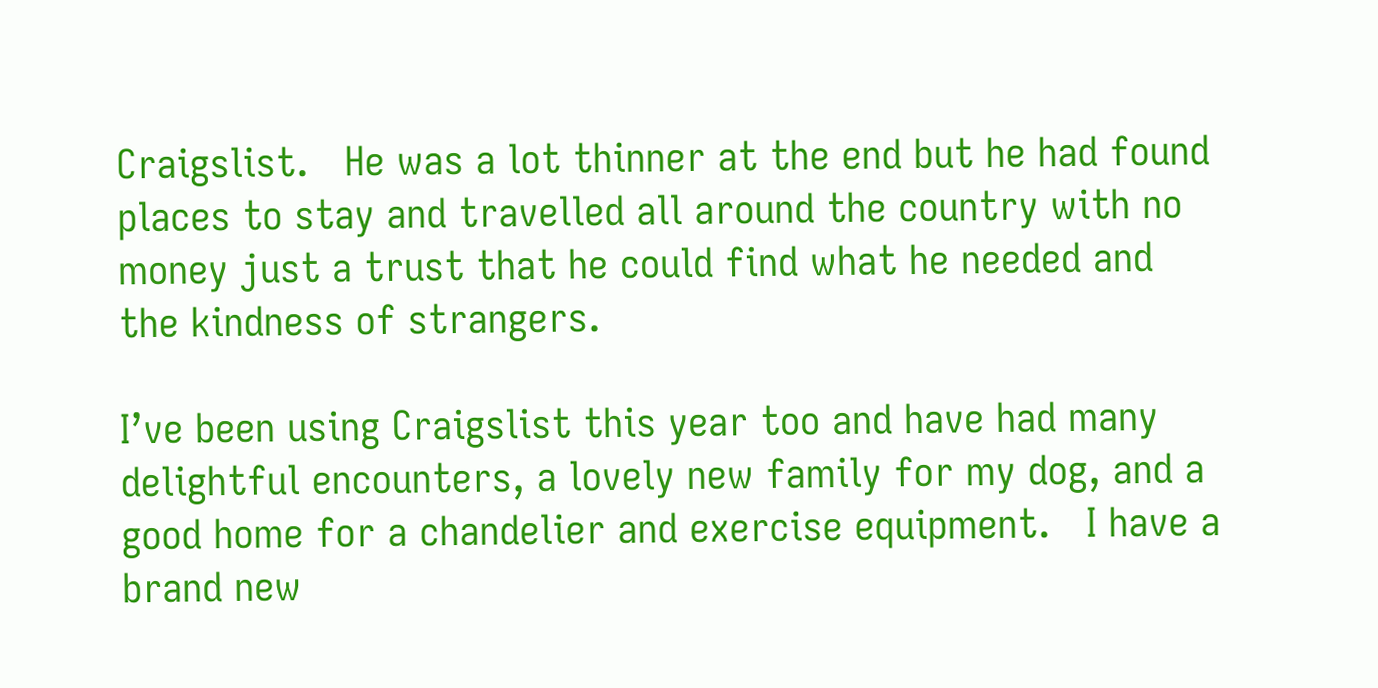Craigslist.   He was a lot thinner at the end but he had found places to stay and travelled all around the country with no money just a trust that he could find what he needed and the kindness of strangers.

I’ve been using Craigslist this year too and have had many delightful encounters, a lovely new family for my dog, and a good home for a chandelier and exercise equipment.   I have a brand new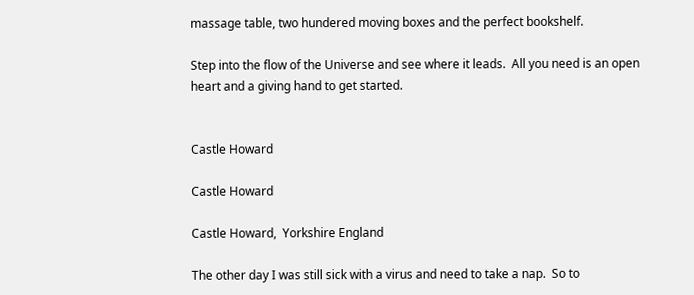massage table, two hundered moving boxes and the perfect bookshelf.

Step into the flow of the Universe and see where it leads.  All you need is an open heart and a giving hand to get started.


Castle Howard

Castle Howard

Castle Howard,  Yorkshire England

The other day I was still sick with a virus and need to take a nap.  So to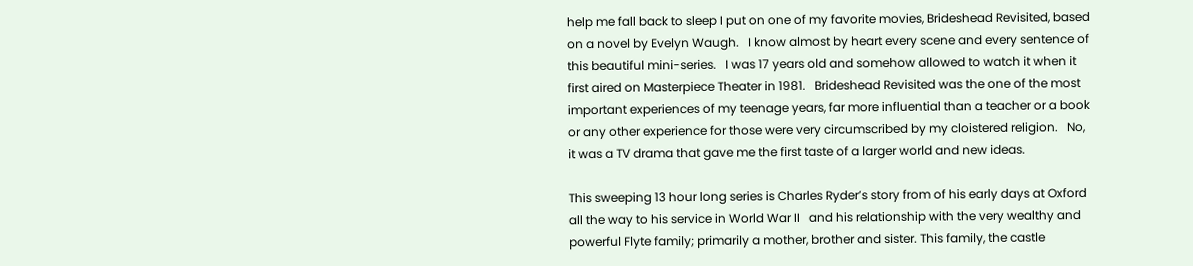help me fall back to sleep I put on one of my favorite movies, Brideshead Revisited, based on a novel by Evelyn Waugh.   I know almost by heart every scene and every sentence of this beautiful mini-series.   I was 17 years old and somehow allowed to watch it when it first aired on Masterpiece Theater in 1981.   Brideshead Revisited was the one of the most important experiences of my teenage years, far more influential than a teacher or a book or any other experience for those were very circumscribed by my cloistered religion.   No, it was a TV drama that gave me the first taste of a larger world and new ideas.

This sweeping 13 hour long series is Charles Ryder’s story from of his early days at Oxford all the way to his service in World War II   and his relationship with the very wealthy and powerful Flyte family; primarily a mother, brother and sister. This family, the castle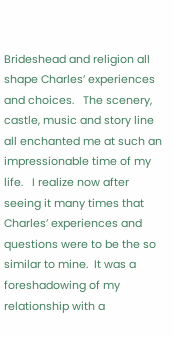Brideshead and religion all shape Charles’ experiences and choices.   The scenery, castle, music and story line all enchanted me at such an impressionable time of my life.   I realize now after seeing it many times that Charles’ experiences and questions were to be the so similar to mine.  It was a foreshadowing of my relationship with a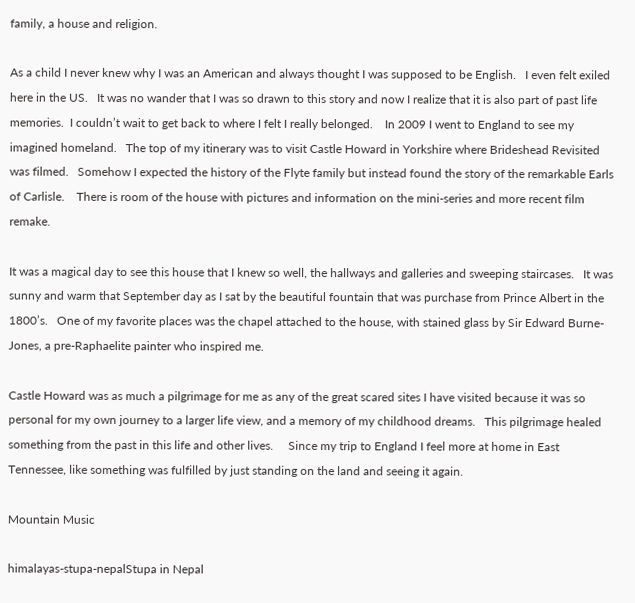family, a house and religion.

As a child I never knew why I was an American and always thought I was supposed to be English.   I even felt exiled here in the US.   It was no wander that I was so drawn to this story and now I realize that it is also part of past life memories.  I couldn’t wait to get back to where I felt I really belonged.    In 2009 I went to England to see my imagined homeland.   The top of my itinerary was to visit Castle Howard in Yorkshire where Brideshead Revisited was filmed.   Somehow I expected the history of the Flyte family but instead found the story of the remarkable Earls of Carlisle.    There is room of the house with pictures and information on the mini-series and more recent film remake.

It was a magical day to see this house that I knew so well, the hallways and galleries and sweeping staircases.   It was sunny and warm that September day as I sat by the beautiful fountain that was purchase from Prince Albert in the 1800’s.   One of my favorite places was the chapel attached to the house, with stained glass by Sir Edward Burne-Jones, a pre-Raphaelite painter who inspired me.

Castle Howard was as much a pilgrimage for me as any of the great scared sites I have visited because it was so personal for my own journey to a larger life view, and a memory of my childhood dreams.   This pilgrimage healed something from the past in this life and other lives.     Since my trip to England I feel more at home in East Tennessee, like something was fulfilled by just standing on the land and seeing it again.

Mountain Music

himalayas-stupa-nepalStupa in Nepal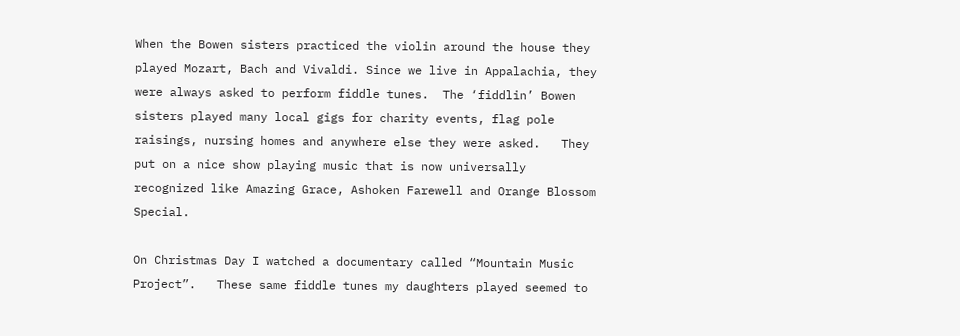When the Bowen sisters practiced the violin around the house they played Mozart, Bach and Vivaldi. Since we live in Appalachia, they were always asked to perform fiddle tunes.  The ‘fiddlin’ Bowen sisters played many local gigs for charity events, flag pole raisings, nursing homes and anywhere else they were asked.   They put on a nice show playing music that is now universally recognized like Amazing Grace, Ashoken Farewell and Orange Blossom Special.

On Christmas Day I watched a documentary called “Mountain Music Project”.   These same fiddle tunes my daughters played seemed to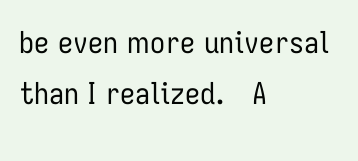be even more universal than I realized.   A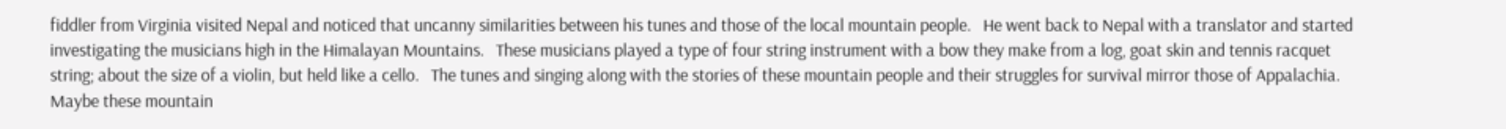fiddler from Virginia visited Nepal and noticed that uncanny similarities between his tunes and those of the local mountain people.   He went back to Nepal with a translator and started investigating the musicians high in the Himalayan Mountains.   These musicians played a type of four string instrument with a bow they make from a log, goat skin and tennis racquet string; about the size of a violin, but held like a cello.   The tunes and singing along with the stories of these mountain people and their struggles for survival mirror those of Appalachia.  Maybe these mountain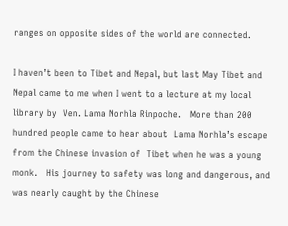ranges on opposite sides of the world are connected.

I haven’t been to Tibet and Nepal, but last May Tibet and Nepal came to me when I went to a lecture at my local library by  Ven. Lama Norhla Rinpoche.   More than 200 hundred people came to hear about  Lama Norhla’s escape from the Chinese invasion of  Tibet when he was a young monk.   His journey to safety was long and dangerous, and was nearly caught by the Chinese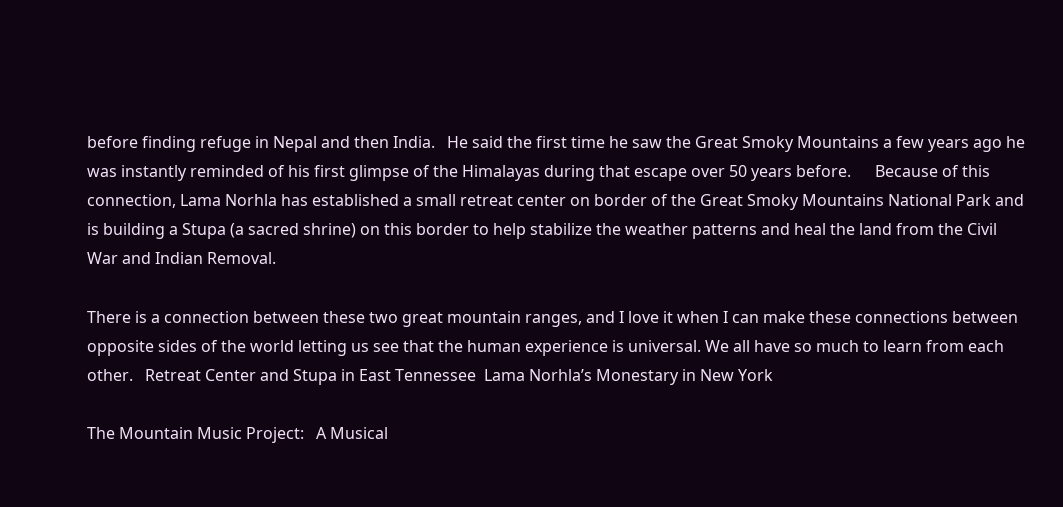before finding refuge in Nepal and then India.   He said the first time he saw the Great Smoky Mountains a few years ago he was instantly reminded of his first glimpse of the Himalayas during that escape over 50 years before.      Because of this connection, Lama Norhla has established a small retreat center on border of the Great Smoky Mountains National Park and is building a Stupa (a sacred shrine) on this border to help stabilize the weather patterns and heal the land from the Civil War and Indian Removal.

There is a connection between these two great mountain ranges, and I love it when I can make these connections between opposite sides of the world letting us see that the human experience is universal. We all have so much to learn from each other.   Retreat Center and Stupa in East Tennessee  Lama Norhla’s Monestary in New York

The Mountain Music Project:   A Musical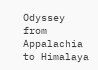Odyssey from Appalachia to Himalaya